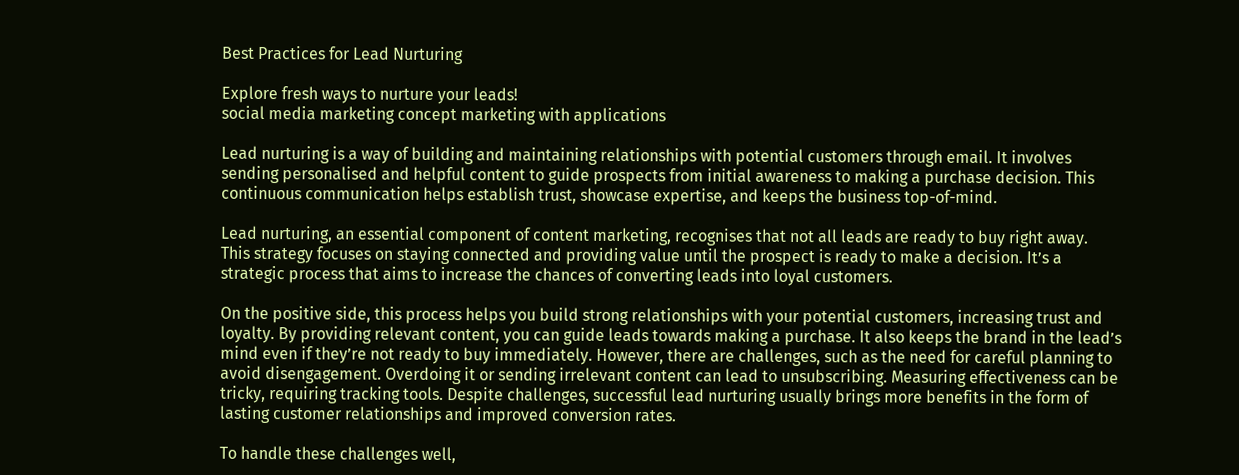Best Practices for Lead Nurturing

Explore fresh ways to nurture your leads!
social media marketing concept marketing with applications

Lead nurturing is a way of building and maintaining relationships with potential customers through email. It involves sending personalised and helpful content to guide prospects from initial awareness to making a purchase decision. This continuous communication helps establish trust, showcase expertise, and keeps the business top-of-mind.

Lead nurturing, an essential component of content marketing, recognises that not all leads are ready to buy right away.  This strategy focuses on staying connected and providing value until the prospect is ready to make a decision. It’s a strategic process that aims to increase the chances of converting leads into loyal customers.

On the positive side, this process helps you build strong relationships with your potential customers, increasing trust and loyalty. By providing relevant content, you can guide leads towards making a purchase. It also keeps the brand in the lead’s mind even if they’re not ready to buy immediately. However, there are challenges, such as the need for careful planning to avoid disengagement. Overdoing it or sending irrelevant content can lead to unsubscribing. Measuring effectiveness can be tricky, requiring tracking tools. Despite challenges, successful lead nurturing usually brings more benefits in the form of lasting customer relationships and improved conversion rates.

To handle these challenges well,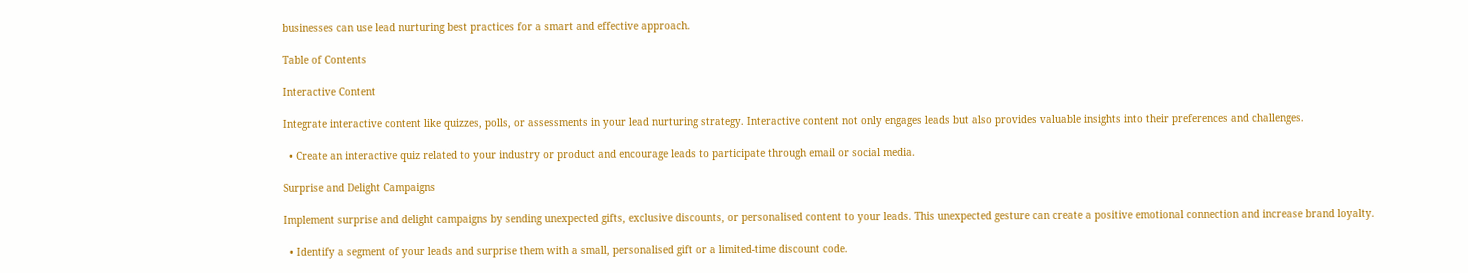businesses can use lead nurturing best practices for a smart and effective approach.

Table of Contents

Interactive Content

Integrate interactive content like quizzes, polls, or assessments in your lead nurturing strategy. Interactive content not only engages leads but also provides valuable insights into their preferences and challenges.

  • Create an interactive quiz related to your industry or product and encourage leads to participate through email or social media.

Surprise and Delight Campaigns

Implement surprise and delight campaigns by sending unexpected gifts, exclusive discounts, or personalised content to your leads. This unexpected gesture can create a positive emotional connection and increase brand loyalty.

  • Identify a segment of your leads and surprise them with a small, personalised gift or a limited-time discount code.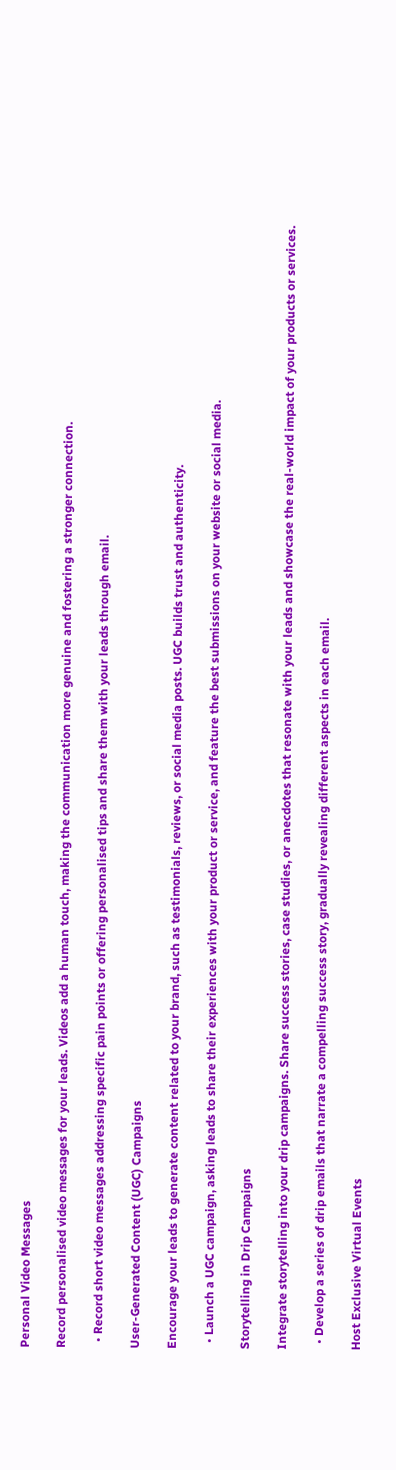Personal Video Messages

Record personalised video messages for your leads. Videos add a human touch, making the communication more genuine and fostering a stronger connection.

  • Record short video messages addressing specific pain points or offering personalised tips and share them with your leads through email.

User-Generated Content (UGC) Campaigns

Encourage your leads to generate content related to your brand, such as testimonials, reviews, or social media posts. UGC builds trust and authenticity.

  • Launch a UGC campaign, asking leads to share their experiences with your product or service, and feature the best submissions on your website or social media.

Storytelling in Drip Campaigns

Integrate storytelling into your drip campaigns. Share success stories, case studies, or anecdotes that resonate with your leads and showcase the real-world impact of your products or services.

  • Develop a series of drip emails that narrate a compelling success story, gradually revealing different aspects in each email.

Host Exclusive Virtual Events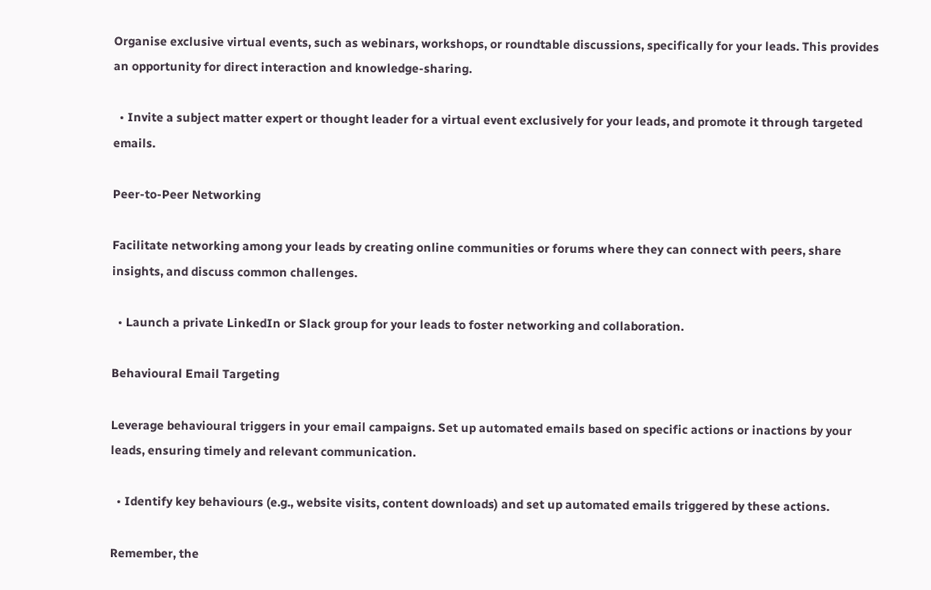Organise exclusive virtual events, such as webinars, workshops, or roundtable discussions, specifically for your leads. This provides an opportunity for direct interaction and knowledge-sharing.

  • Invite a subject matter expert or thought leader for a virtual event exclusively for your leads, and promote it through targeted emails.

Peer-to-Peer Networking

Facilitate networking among your leads by creating online communities or forums where they can connect with peers, share insights, and discuss common challenges.

  • Launch a private LinkedIn or Slack group for your leads to foster networking and collaboration.

Behavioural Email Targeting

Leverage behavioural triggers in your email campaigns. Set up automated emails based on specific actions or inactions by your leads, ensuring timely and relevant communication.

  • Identify key behaviours (e.g., website visits, content downloads) and set up automated emails triggered by these actions.

Remember, the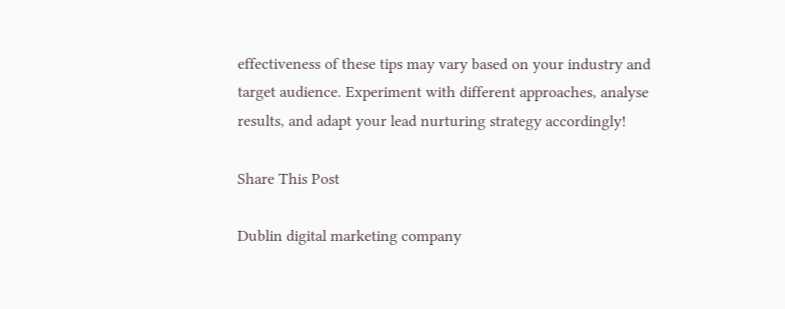effectiveness of these tips may vary based on your industry and target audience. Experiment with different approaches, analyse results, and adapt your lead nurturing strategy accordingly!

Share This Post

Dublin digital marketing company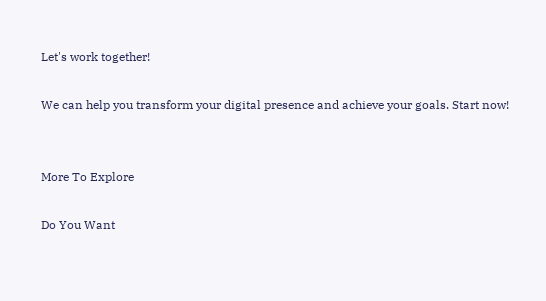Let's work together!

We can help you transform your digital presence and achieve your goals. Start now!


More To Explore

Do You Want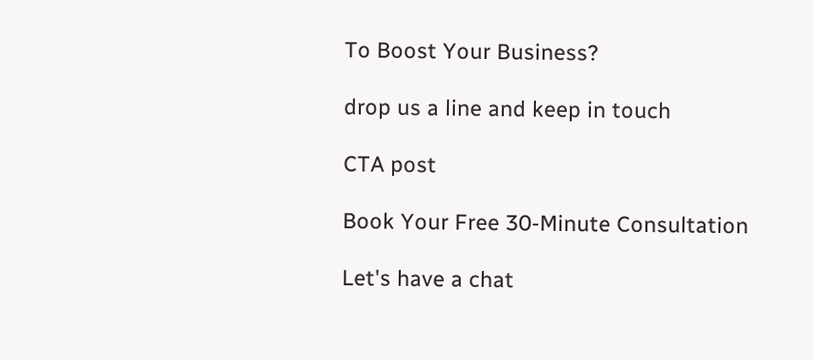To Boost Your Business?

drop us a line and keep in touch

CTA post

Book Your Free 30-Minute Consultation

Let's have a chat